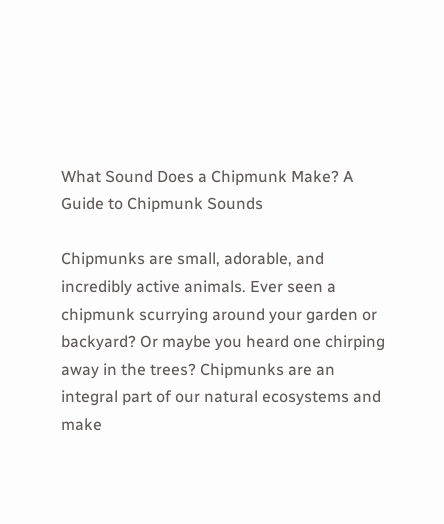What Sound Does a Chipmunk Make? A Guide to Chipmunk Sounds

Chipmunks are small, adorable, and incredibly active animals. Ever seen a chipmunk scurrying around your garden or backyard? Or maybe you heard one chirping away in the trees? Chipmunks are an integral part of our natural ecosystems and make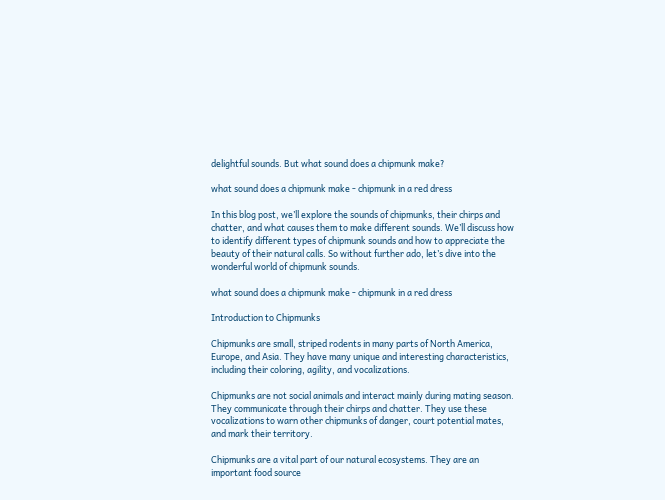delightful sounds. But what sound does a chipmunk make?

what sound does a chipmunk make - chipmunk in a red dress

In this blog post, we’ll explore the sounds of chipmunks, their chirps and chatter, and what causes them to make different sounds. We’ll discuss how to identify different types of chipmunk sounds and how to appreciate the beauty of their natural calls. So without further ado, let’s dive into the wonderful world of chipmunk sounds.

what sound does a chipmunk make - chipmunk in a red dress

Introduction to Chipmunks

Chipmunks are small, striped rodents in many parts of North America, Europe, and Asia. They have many unique and interesting characteristics, including their coloring, agility, and vocalizations.

Chipmunks are not social animals and interact mainly during mating season. They communicate through their chirps and chatter. They use these vocalizations to warn other chipmunks of danger, court potential mates, and mark their territory.

Chipmunks are a vital part of our natural ecosystems. They are an important food source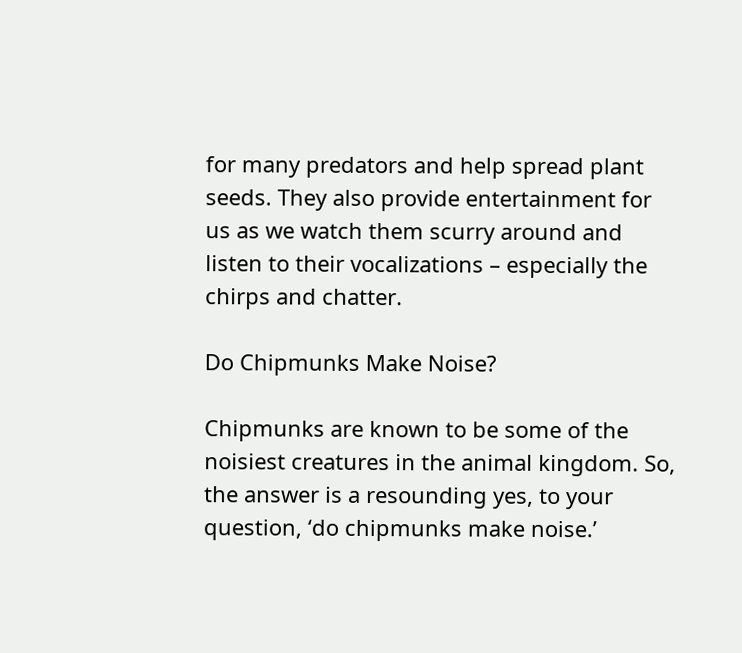for many predators and help spread plant seeds. They also provide entertainment for us as we watch them scurry around and listen to their vocalizations – especially the chirps and chatter.

Do Chipmunks Make Noise?

Chipmunks are known to be some of the noisiest creatures in the animal kingdom. So, the answer is a resounding yes, to your question, ‘do chipmunks make noise.’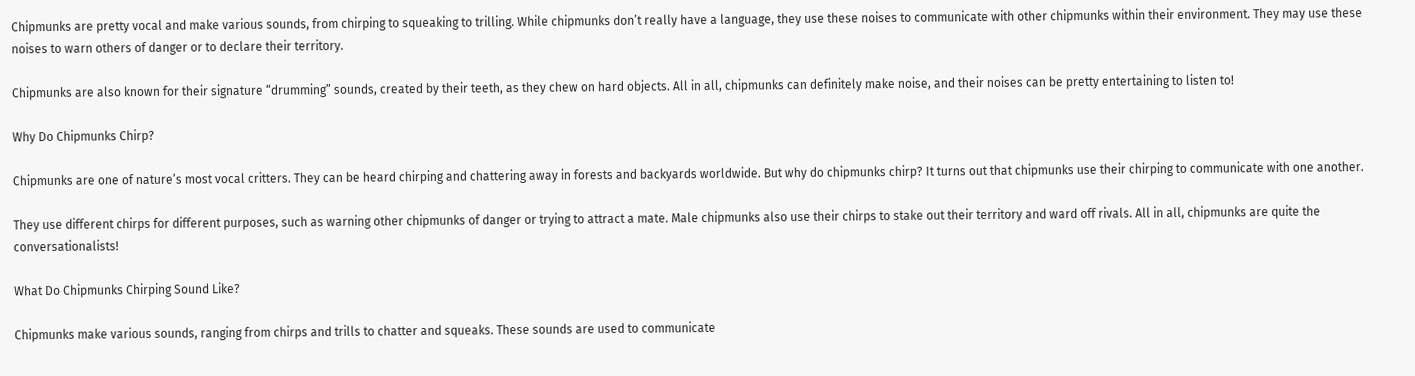Chipmunks are pretty vocal and make various sounds, from chirping to squeaking to trilling. While chipmunks don’t really have a language, they use these noises to communicate with other chipmunks within their environment. They may use these noises to warn others of danger or to declare their territory.

Chipmunks are also known for their signature “drumming” sounds, created by their teeth, as they chew on hard objects. All in all, chipmunks can definitely make noise, and their noises can be pretty entertaining to listen to!

Why Do Chipmunks Chirp?

Chipmunks are one of nature’s most vocal critters. They can be heard chirping and chattering away in forests and backyards worldwide. But why do chipmunks chirp? It turns out that chipmunks use their chirping to communicate with one another.

They use different chirps for different purposes, such as warning other chipmunks of danger or trying to attract a mate. Male chipmunks also use their chirps to stake out their territory and ward off rivals. All in all, chipmunks are quite the conversationalists!

What Do Chipmunks Chirping Sound Like?

Chipmunks make various sounds, ranging from chirps and trills to chatter and squeaks. These sounds are used to communicate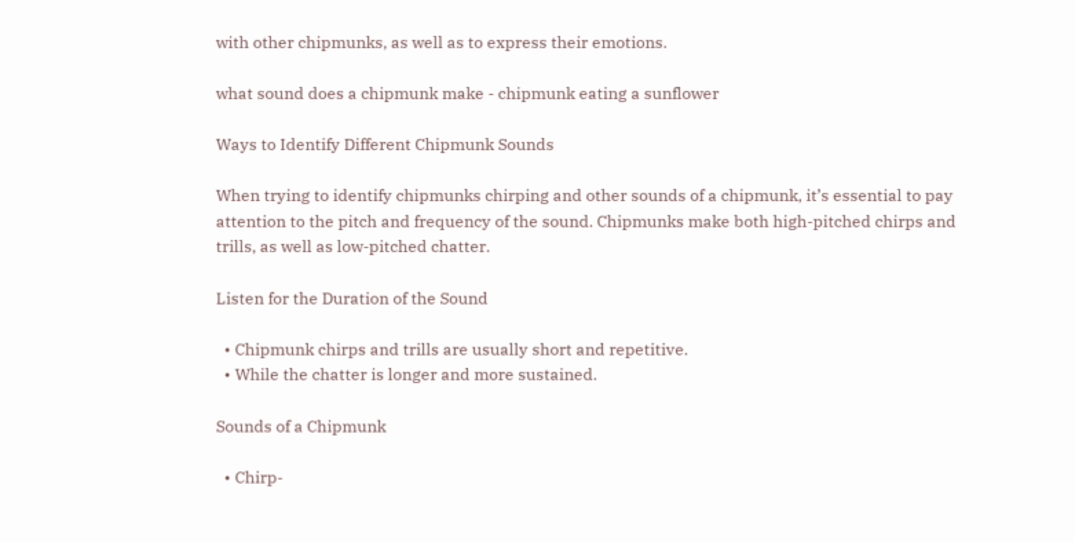with other chipmunks, as well as to express their emotions.

what sound does a chipmunk make - chipmunk eating a sunflower

Ways to Identify Different Chipmunk Sounds

When trying to identify chipmunks chirping and other sounds of a chipmunk, it’s essential to pay attention to the pitch and frequency of the sound. Chipmunks make both high-pitched chirps and trills, as well as low-pitched chatter.

Listen for the Duration of the Sound

  • Chipmunk chirps and trills are usually short and repetitive.
  • While the chatter is longer and more sustained.

Sounds of a Chipmunk

  • Chirp-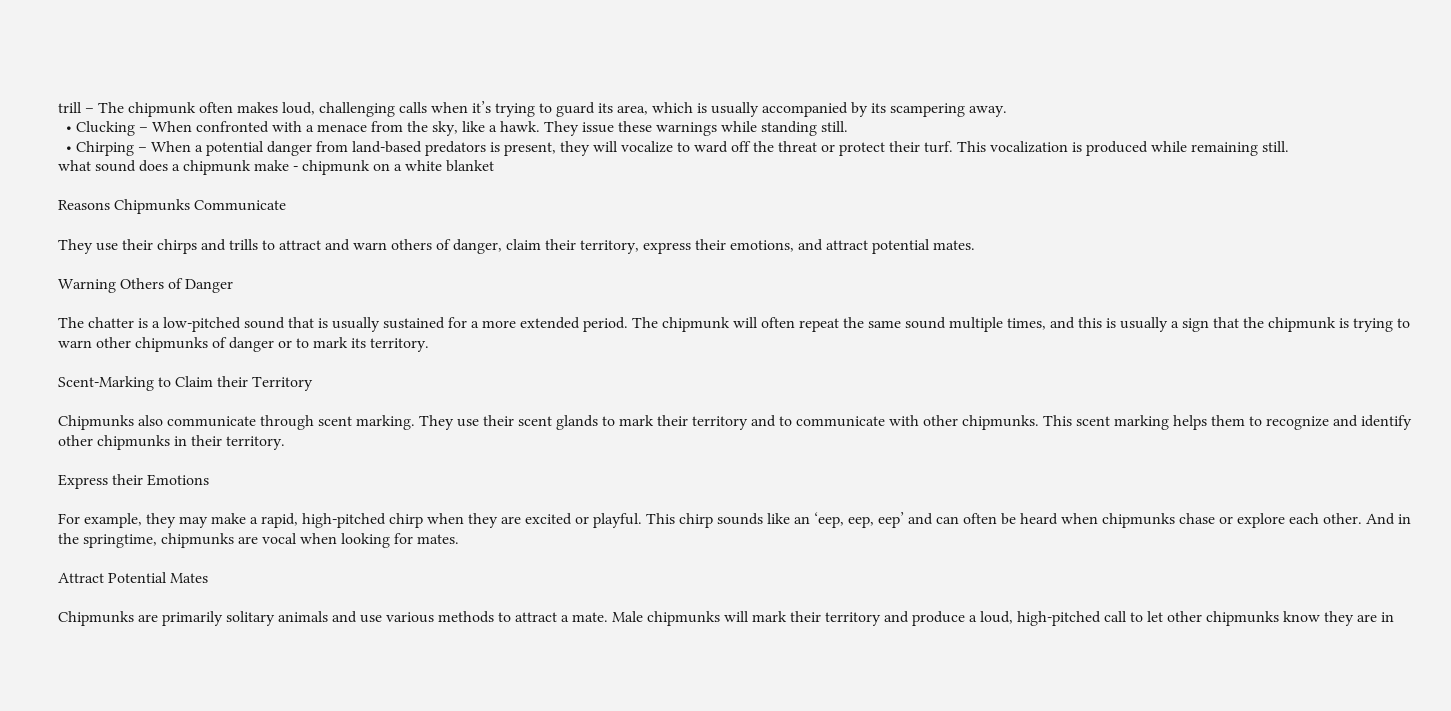trill – The chipmunk often makes loud, challenging calls when it’s trying to guard its area, which is usually accompanied by its scampering away.
  • Clucking – When confronted with a menace from the sky, like a hawk. They issue these warnings while standing still.
  • Chirping – When a potential danger from land-based predators is present, they will vocalize to ward off the threat or protect their turf. This vocalization is produced while remaining still.
what sound does a chipmunk make - chipmunk on a white blanket

Reasons Chipmunks Communicate

They use their chirps and trills to attract and warn others of danger, claim their territory, express their emotions, and attract potential mates.

Warning Others of Danger

The chatter is a low-pitched sound that is usually sustained for a more extended period. The chipmunk will often repeat the same sound multiple times, and this is usually a sign that the chipmunk is trying to warn other chipmunks of danger or to mark its territory.

Scent-Marking to Claim their Territory

Chipmunks also communicate through scent marking. They use their scent glands to mark their territory and to communicate with other chipmunks. This scent marking helps them to recognize and identify other chipmunks in their territory.

Express their Emotions

For example, they may make a rapid, high-pitched chirp when they are excited or playful. This chirp sounds like an ‘eep, eep, eep’ and can often be heard when chipmunks chase or explore each other. And in the springtime, chipmunks are vocal when looking for mates.

Attract Potential Mates

Chipmunks are primarily solitary animals and use various methods to attract a mate. Male chipmunks will mark their territory and produce a loud, high-pitched call to let other chipmunks know they are in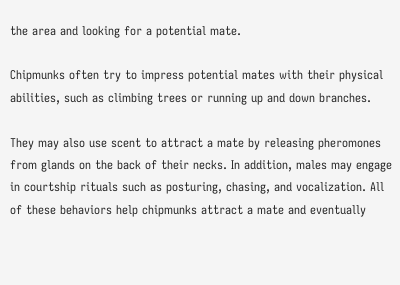the area and looking for a potential mate.

Chipmunks often try to impress potential mates with their physical abilities, such as climbing trees or running up and down branches.

They may also use scent to attract a mate by releasing pheromones from glands on the back of their necks. In addition, males may engage in courtship rituals such as posturing, chasing, and vocalization. All of these behaviors help chipmunks attract a mate and eventually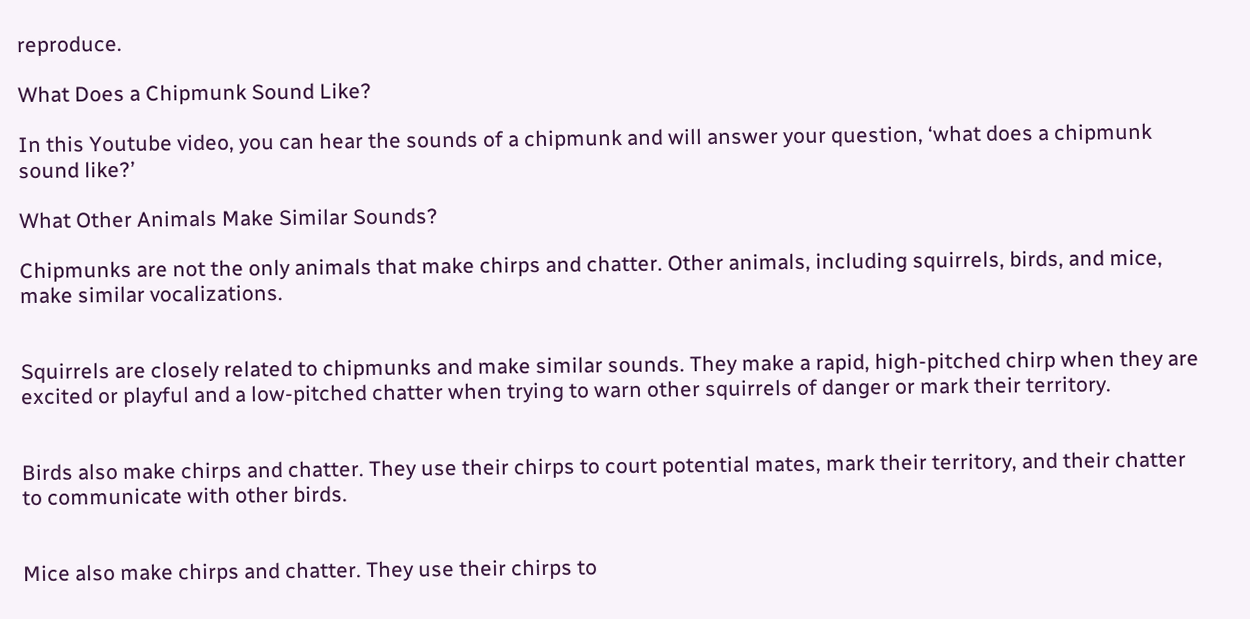reproduce.

What Does a Chipmunk Sound Like?

In this Youtube video, you can hear the sounds of a chipmunk and will answer your question, ‘what does a chipmunk sound like?’

What Other Animals Make Similar Sounds?

Chipmunks are not the only animals that make chirps and chatter. Other animals, including squirrels, birds, and mice, make similar vocalizations.


Squirrels are closely related to chipmunks and make similar sounds. They make a rapid, high-pitched chirp when they are excited or playful and a low-pitched chatter when trying to warn other squirrels of danger or mark their territory.


Birds also make chirps and chatter. They use their chirps to court potential mates, mark their territory, and their chatter to communicate with other birds.


Mice also make chirps and chatter. They use their chirps to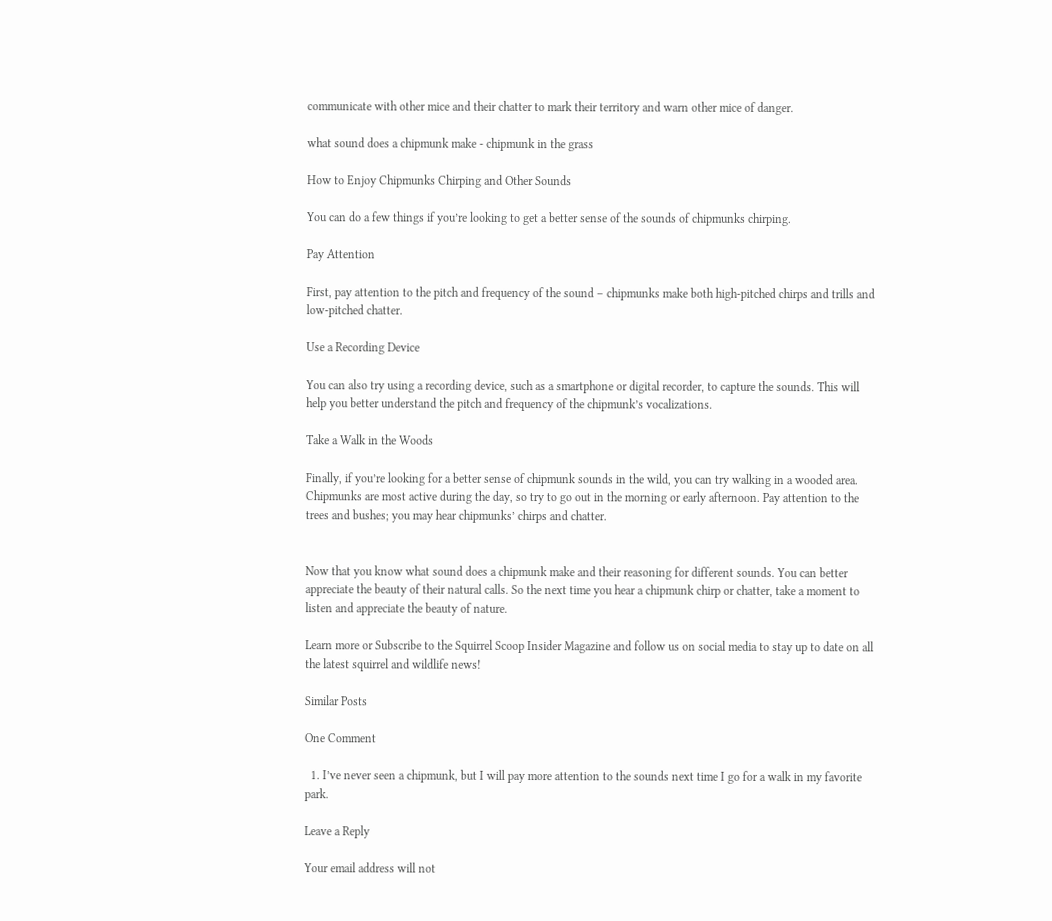communicate with other mice and their chatter to mark their territory and warn other mice of danger.

what sound does a chipmunk make - chipmunk in the grass

How to Enjoy Chipmunks Chirping and Other Sounds

You can do a few things if you’re looking to get a better sense of the sounds of chipmunks chirping.

Pay Attention

First, pay attention to the pitch and frequency of the sound – chipmunks make both high-pitched chirps and trills and low-pitched chatter.

Use a Recording Device

You can also try using a recording device, such as a smartphone or digital recorder, to capture the sounds. This will help you better understand the pitch and frequency of the chipmunk’s vocalizations.

Take a Walk in the Woods

Finally, if you’re looking for a better sense of chipmunk sounds in the wild, you can try walking in a wooded area. Chipmunks are most active during the day, so try to go out in the morning or early afternoon. Pay attention to the trees and bushes; you may hear chipmunks’ chirps and chatter.


Now that you know what sound does a chipmunk make and their reasoning for different sounds. You can better appreciate the beauty of their natural calls. So the next time you hear a chipmunk chirp or chatter, take a moment to listen and appreciate the beauty of nature.

Learn more or Subscribe to the Squirrel Scoop Insider Magazine and follow us on social media to stay up to date on all the latest squirrel and wildlife news!

Similar Posts

One Comment

  1. I’ve never seen a chipmunk, but I will pay more attention to the sounds next time I go for a walk in my favorite park.

Leave a Reply

Your email address will not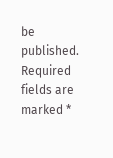be published. Required fields are marked *